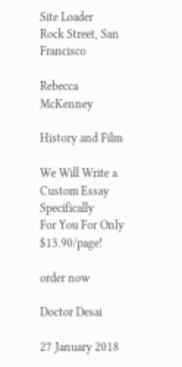Site Loader
Rock Street, San Francisco

Rebecca McKenney

History and Film

We Will Write a Custom Essay Specifically
For You For Only $13.90/page!

order now

Doctor Desai

27 January 2018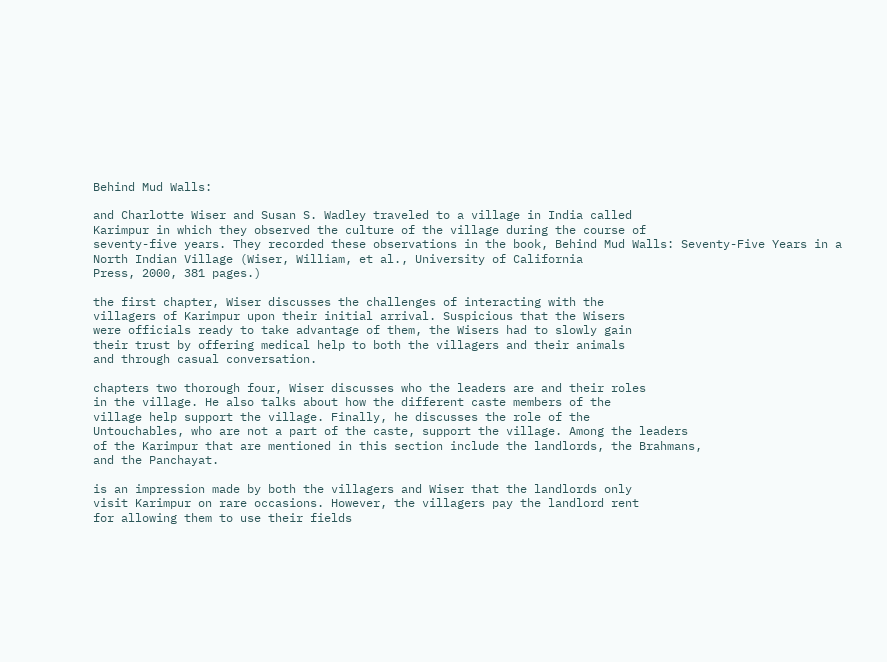Behind Mud Walls:

and Charlotte Wiser and Susan S. Wadley traveled to a village in India called
Karimpur in which they observed the culture of the village during the course of
seventy-five years. They recorded these observations in the book, Behind Mud Walls: Seventy-Five Years in a
North Indian Village (Wiser, William, et al., University of California
Press, 2000, 381 pages.)

the first chapter, Wiser discusses the challenges of interacting with the
villagers of Karimpur upon their initial arrival. Suspicious that the Wisers
were officials ready to take advantage of them, the Wisers had to slowly gain
their trust by offering medical help to both the villagers and their animals
and through casual conversation.

chapters two thorough four, Wiser discusses who the leaders are and their roles
in the village. He also talks about how the different caste members of the
village help support the village. Finally, he discusses the role of the
Untouchables, who are not a part of the caste, support the village. Among the leaders
of the Karimpur that are mentioned in this section include the landlords, the Brahmans,
and the Panchayat.

is an impression made by both the villagers and Wiser that the landlords only
visit Karimpur on rare occasions. However, the villagers pay the landlord rent
for allowing them to use their fields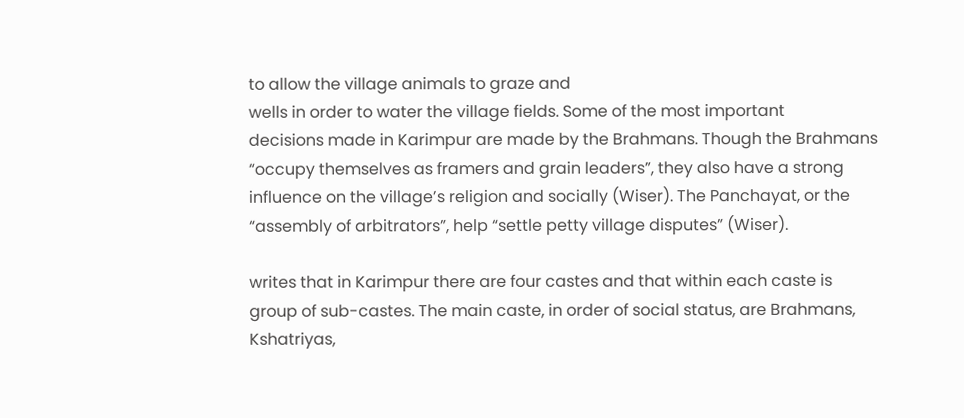to allow the village animals to graze and
wells in order to water the village fields. Some of the most important
decisions made in Karimpur are made by the Brahmans. Though the Brahmans
“occupy themselves as framers and grain leaders”, they also have a strong
influence on the village’s religion and socially (Wiser). The Panchayat, or the
“assembly of arbitrators”, help “settle petty village disputes” (Wiser).

writes that in Karimpur there are four castes and that within each caste is
group of sub-castes. The main caste, in order of social status, are Brahmans,
Kshatriyas,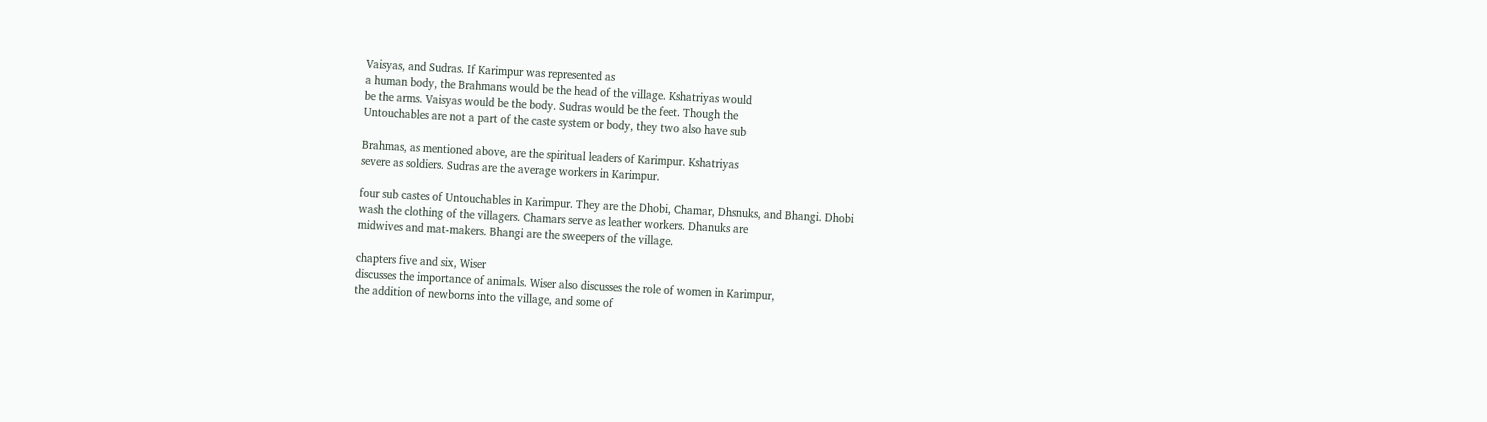Vaisyas, and Sudras. If Karimpur was represented as
a human body, the Brahmans would be the head of the village. Kshatriyas would
be the arms. Vaisyas would be the body. Sudras would be the feet. Though the
Untouchables are not a part of the caste system or body, they two also have sub

Brahmas, as mentioned above, are the spiritual leaders of Karimpur. Kshatriyas
severe as soldiers. Sudras are the average workers in Karimpur.

four sub castes of Untouchables in Karimpur. They are the Dhobi, Chamar, Dhsnuks, and Bhangi. Dhobi
wash the clothing of the villagers. Chamars serve as leather workers. Dhanuks are
midwives and mat-makers. Bhangi are the sweepers of the village.

chapters five and six, Wiser
discusses the importance of animals. Wiser also discusses the role of women in Karimpur,
the addition of newborns into the village, and some of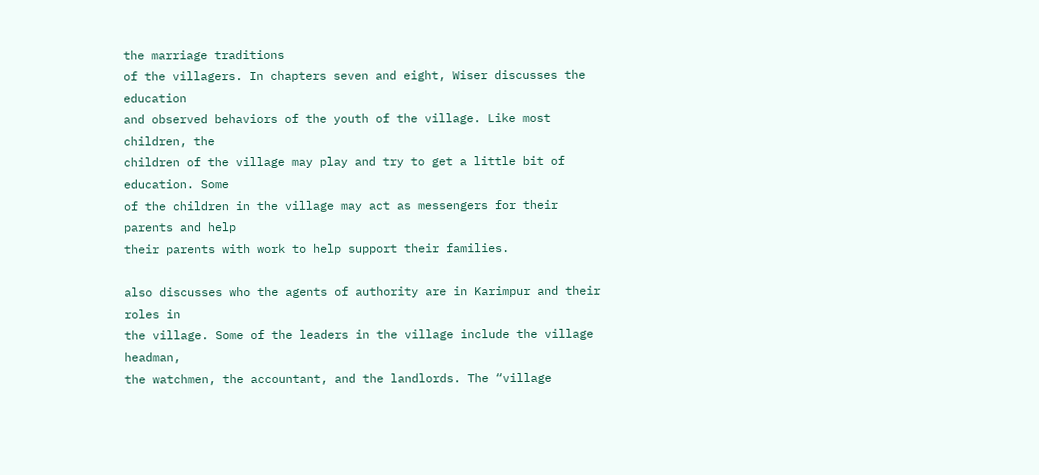the marriage traditions
of the villagers. In chapters seven and eight, Wiser discusses the education
and observed behaviors of the youth of the village. Like most children, the
children of the village may play and try to get a little bit of education. Some
of the children in the village may act as messengers for their parents and help
their parents with work to help support their families.

also discusses who the agents of authority are in Karimpur and their roles in
the village. Some of the leaders in the village include the village headman,
the watchmen, the accountant, and the landlords. The “village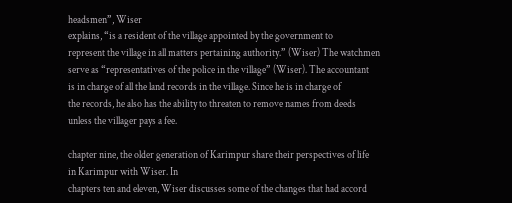headsmen”, Wiser
explains, “is a resident of the village appointed by the government to
represent the village in all matters pertaining authority.” (Wiser) The watchmen
serve as “representatives of the police in the village” (Wiser). The accountant
is in charge of all the land records in the village. Since he is in charge of
the records, he also has the ability to threaten to remove names from deeds
unless the villager pays a fee.

chapter nine, the older generation of Karimpur share their perspectives of life
in Karimpur with Wiser. In
chapters ten and eleven, Wiser discusses some of the changes that had accord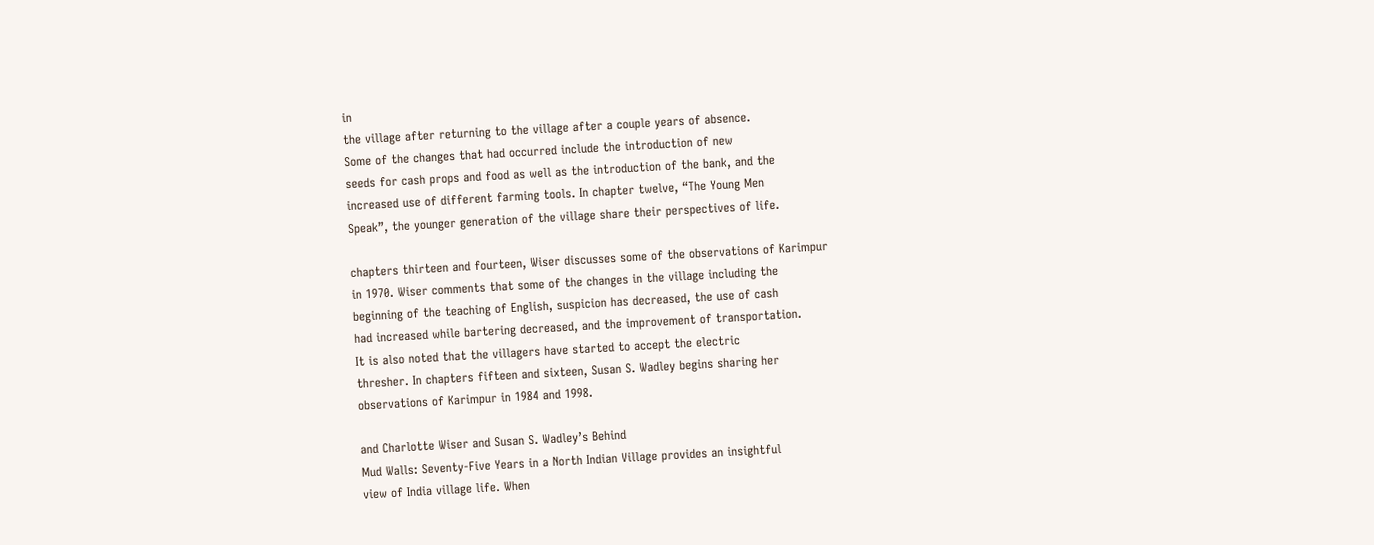in
the village after returning to the village after a couple years of absence.
Some of the changes that had occurred include the introduction of new
seeds for cash props and food as well as the introduction of the bank, and the
increased use of different farming tools. In chapter twelve, “The Young Men
Speak”, the younger generation of the village share their perspectives of life.

chapters thirteen and fourteen, Wiser discusses some of the observations of Karimpur
in 1970. Wiser comments that some of the changes in the village including the
beginning of the teaching of English, suspicion has decreased, the use of cash
had increased while bartering decreased, and the improvement of transportation.
It is also noted that the villagers have started to accept the electric
thresher. In chapters fifteen and sixteen, Susan S. Wadley begins sharing her
observations of Karimpur in 1984 and 1998.

and Charlotte Wiser and Susan S. Wadley’s Behind
Mud Walls: Seventy-Five Years in a North Indian Village provides an insightful
view of India village life. When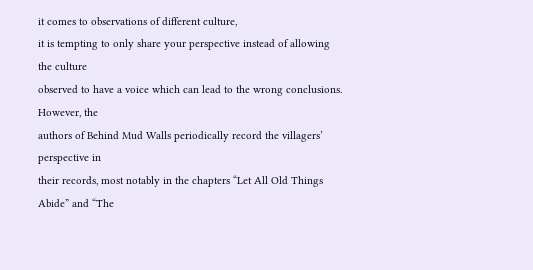it comes to observations of different culture,
it is tempting to only share your perspective instead of allowing the culture
observed to have a voice which can lead to the wrong conclusions. However, the
authors of Behind Mud Walls periodically record the villagers’ perspective in
their records, most notably in the chapters “Let All Old Things Abide” and “The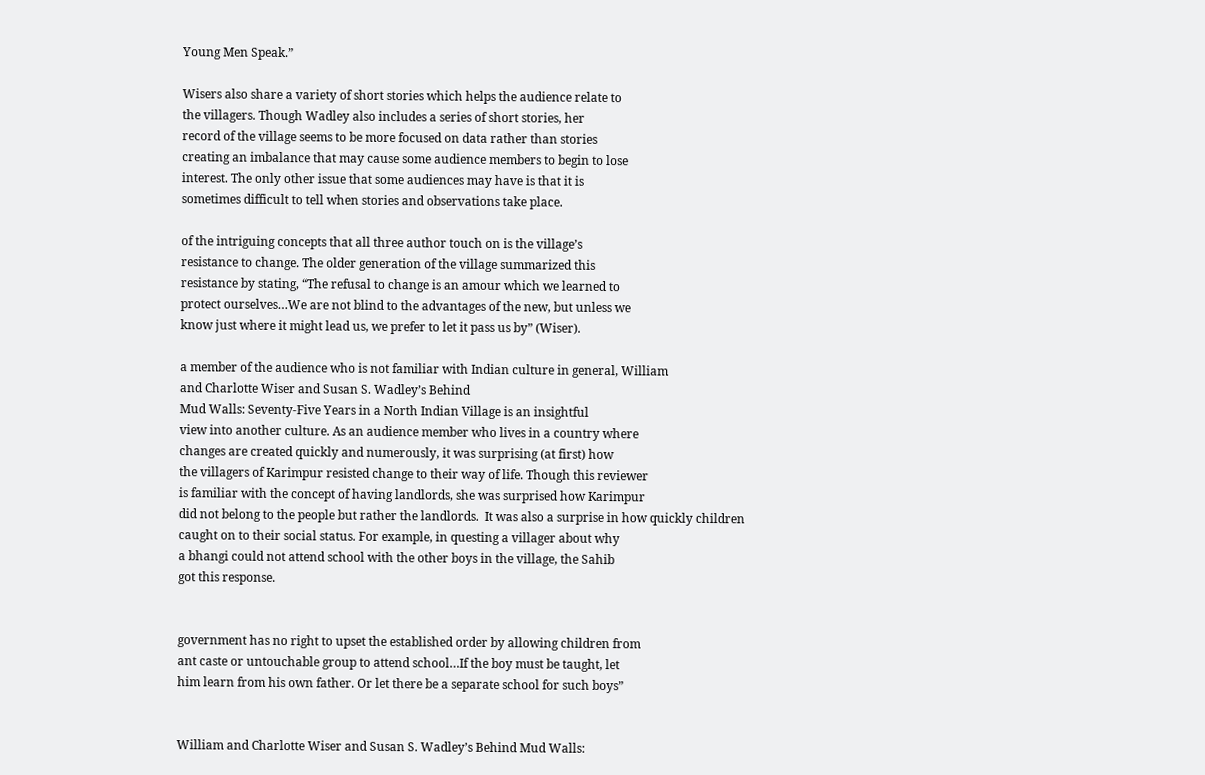Young Men Speak.”

Wisers also share a variety of short stories which helps the audience relate to
the villagers. Though Wadley also includes a series of short stories, her
record of the village seems to be more focused on data rather than stories
creating an imbalance that may cause some audience members to begin to lose
interest. The only other issue that some audiences may have is that it is
sometimes difficult to tell when stories and observations take place.

of the intriguing concepts that all three author touch on is the village’s
resistance to change. The older generation of the village summarized this
resistance by stating, “The refusal to change is an amour which we learned to
protect ourselves…We are not blind to the advantages of the new, but unless we
know just where it might lead us, we prefer to let it pass us by” (Wiser).

a member of the audience who is not familiar with Indian culture in general, William
and Charlotte Wiser and Susan S. Wadley’s Behind
Mud Walls: Seventy-Five Years in a North Indian Village is an insightful
view into another culture. As an audience member who lives in a country where
changes are created quickly and numerously, it was surprising (at first) how
the villagers of Karimpur resisted change to their way of life. Though this reviewer
is familiar with the concept of having landlords, she was surprised how Karimpur
did not belong to the people but rather the landlords.  It was also a surprise in how quickly children
caught on to their social status. For example, in questing a villager about why
a bhangi could not attend school with the other boys in the village, the Sahib
got this response.


government has no right to upset the established order by allowing children from
ant caste or untouchable group to attend school…If the boy must be taught, let
him learn from his own father. Or let there be a separate school for such boys”


William and Charlotte Wiser and Susan S. Wadley’s Behind Mud Walls: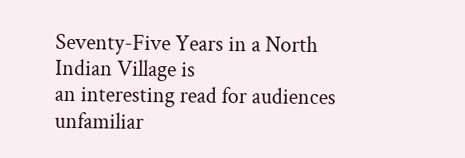Seventy-Five Years in a North Indian Village is
an interesting read for audiences unfamiliar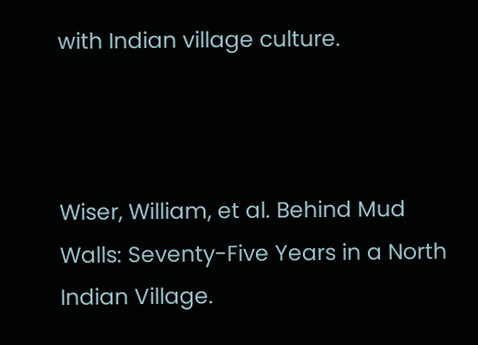with Indian village culture.



Wiser, William, et al. Behind Mud
Walls: Seventy-Five Years in a North Indian Village.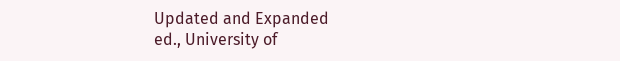Updated and Expanded
ed., University of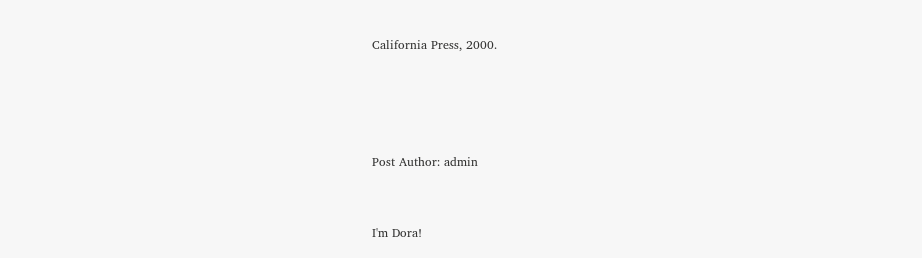California Press, 2000.




Post Author: admin


I'm Dora!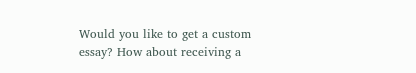Would you like to get a custom essay? How about receiving a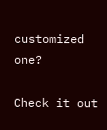customized one?

Check it out